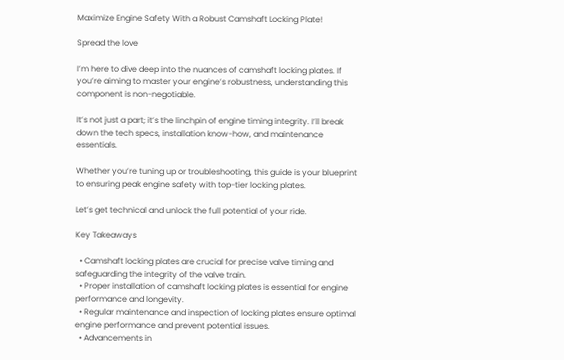Maximize Engine Safety With a Robust Camshaft Locking Plate!

Spread the love

I’m here to dive deep into the nuances of camshaft locking plates. If you’re aiming to master your engine’s robustness, understanding this component is non-negotiable.

It’s not just a part; it’s the linchpin of engine timing integrity. I’ll break down the tech specs, installation know-how, and maintenance essentials.

Whether you’re tuning up or troubleshooting, this guide is your blueprint to ensuring peak engine safety with top-tier locking plates.

Let’s get technical and unlock the full potential of your ride.

Key Takeaways

  • Camshaft locking plates are crucial for precise valve timing and safeguarding the integrity of the valve train.
  • Proper installation of camshaft locking plates is essential for engine performance and longevity.
  • Regular maintenance and inspection of locking plates ensure optimal engine performance and prevent potential issues.
  • Advancements in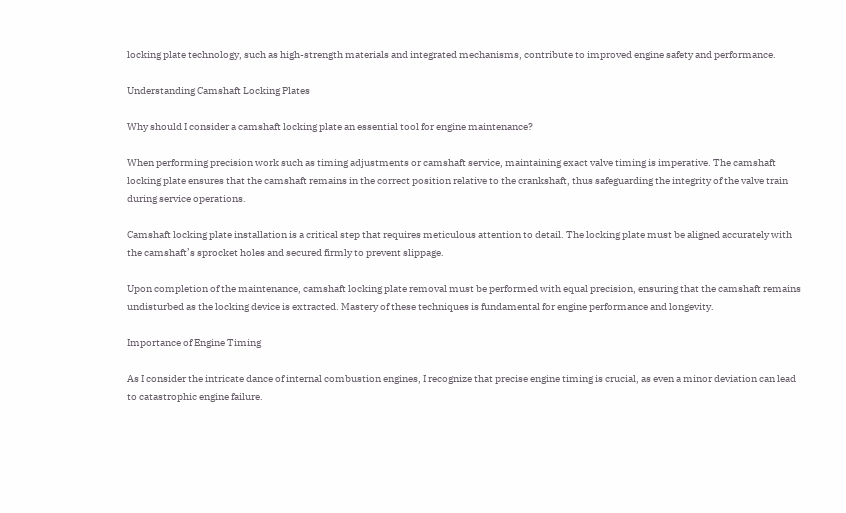locking plate technology, such as high-strength materials and integrated mechanisms, contribute to improved engine safety and performance.

Understanding Camshaft Locking Plates

Why should I consider a camshaft locking plate an essential tool for engine maintenance?

When performing precision work such as timing adjustments or camshaft service, maintaining exact valve timing is imperative. The camshaft locking plate ensures that the camshaft remains in the correct position relative to the crankshaft, thus safeguarding the integrity of the valve train during service operations.

Camshaft locking plate installation is a critical step that requires meticulous attention to detail. The locking plate must be aligned accurately with the camshaft’s sprocket holes and secured firmly to prevent slippage.

Upon completion of the maintenance, camshaft locking plate removal must be performed with equal precision, ensuring that the camshaft remains undisturbed as the locking device is extracted. Mastery of these techniques is fundamental for engine performance and longevity.

Importance of Engine Timing

As I consider the intricate dance of internal combustion engines, I recognize that precise engine timing is crucial, as even a minor deviation can lead to catastrophic engine failure.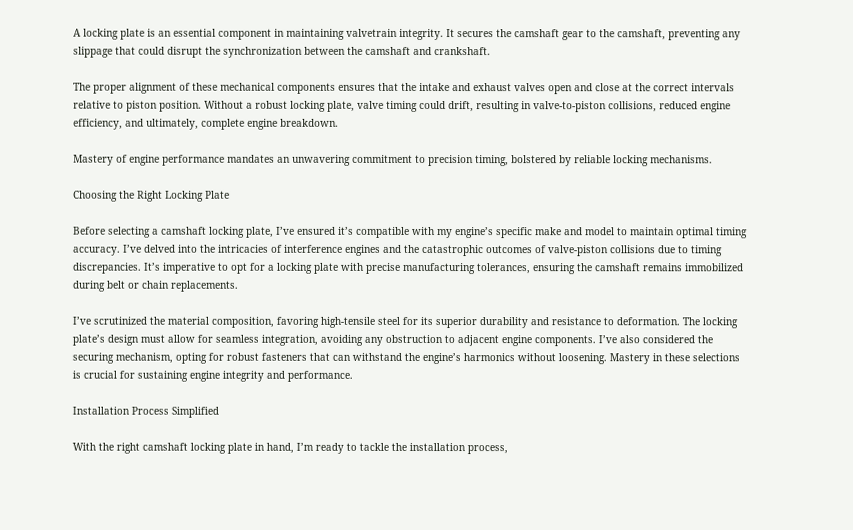A locking plate is an essential component in maintaining valvetrain integrity. It secures the camshaft gear to the camshaft, preventing any slippage that could disrupt the synchronization between the camshaft and crankshaft.

The proper alignment of these mechanical components ensures that the intake and exhaust valves open and close at the correct intervals relative to piston position. Without a robust locking plate, valve timing could drift, resulting in valve-to-piston collisions, reduced engine efficiency, and ultimately, complete engine breakdown.

Mastery of engine performance mandates an unwavering commitment to precision timing, bolstered by reliable locking mechanisms.

Choosing the Right Locking Plate

Before selecting a camshaft locking plate, I’ve ensured it’s compatible with my engine’s specific make and model to maintain optimal timing accuracy. I’ve delved into the intricacies of interference engines and the catastrophic outcomes of valve-piston collisions due to timing discrepancies. It’s imperative to opt for a locking plate with precise manufacturing tolerances, ensuring the camshaft remains immobilized during belt or chain replacements.

I’ve scrutinized the material composition, favoring high-tensile steel for its superior durability and resistance to deformation. The locking plate’s design must allow for seamless integration, avoiding any obstruction to adjacent engine components. I’ve also considered the securing mechanism, opting for robust fasteners that can withstand the engine’s harmonics without loosening. Mastery in these selections is crucial for sustaining engine integrity and performance.

Installation Process Simplified

With the right camshaft locking plate in hand, I’m ready to tackle the installation process,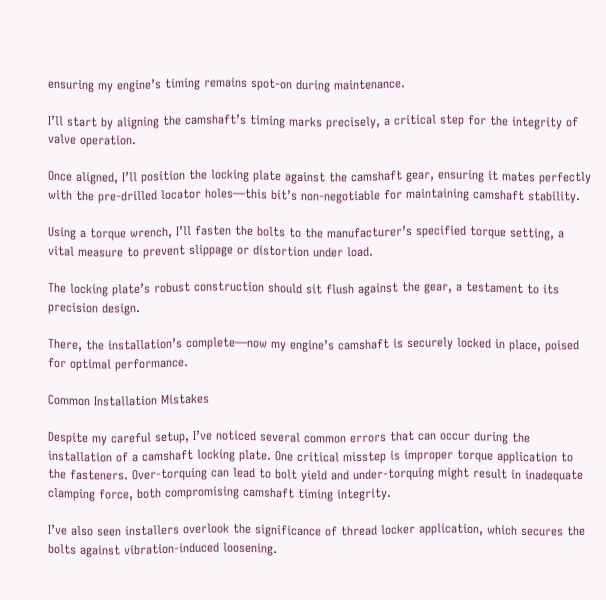ensuring my engine’s timing remains spot-on during maintenance.

I’ll start by aligning the camshaft’s timing marks precisely, a critical step for the integrity of valve operation.

Once aligned, I’ll position the locking plate against the camshaft gear, ensuring it mates perfectly with the pre-drilled locator holes—this bit’s non-negotiable for maintaining camshaft stability.

Using a torque wrench, I’ll fasten the bolts to the manufacturer’s specified torque setting, a vital measure to prevent slippage or distortion under load.

The locking plate’s robust construction should sit flush against the gear, a testament to its precision design.

There, the installation’s complete—now my engine’s camshaft is securely locked in place, poised for optimal performance.

Common Installation Mistakes

Despite my careful setup, I’ve noticed several common errors that can occur during the installation of a camshaft locking plate. One critical misstep is improper torque application to the fasteners. Over-torquing can lead to bolt yield and under-torquing might result in inadequate clamping force, both compromising camshaft timing integrity.

I’ve also seen installers overlook the significance of thread locker application, which secures the bolts against vibration-induced loosening.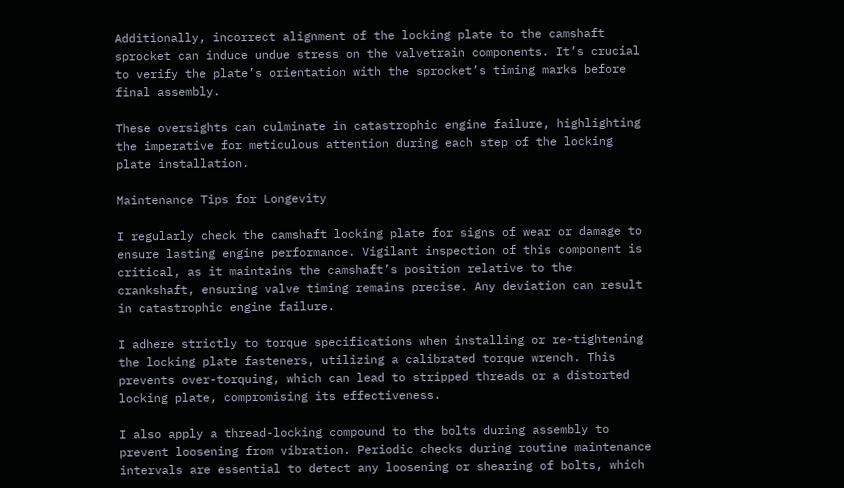Additionally, incorrect alignment of the locking plate to the camshaft sprocket can induce undue stress on the valvetrain components. It’s crucial to verify the plate’s orientation with the sprocket’s timing marks before final assembly.

These oversights can culminate in catastrophic engine failure, highlighting the imperative for meticulous attention during each step of the locking plate installation.

Maintenance Tips for Longevity

I regularly check the camshaft locking plate for signs of wear or damage to ensure lasting engine performance. Vigilant inspection of this component is critical, as it maintains the camshaft’s position relative to the crankshaft, ensuring valve timing remains precise. Any deviation can result in catastrophic engine failure.

I adhere strictly to torque specifications when installing or re-tightening the locking plate fasteners, utilizing a calibrated torque wrench. This prevents over-torquing, which can lead to stripped threads or a distorted locking plate, compromising its effectiveness.

I also apply a thread-locking compound to the bolts during assembly to prevent loosening from vibration. Periodic checks during routine maintenance intervals are essential to detect any loosening or shearing of bolts, which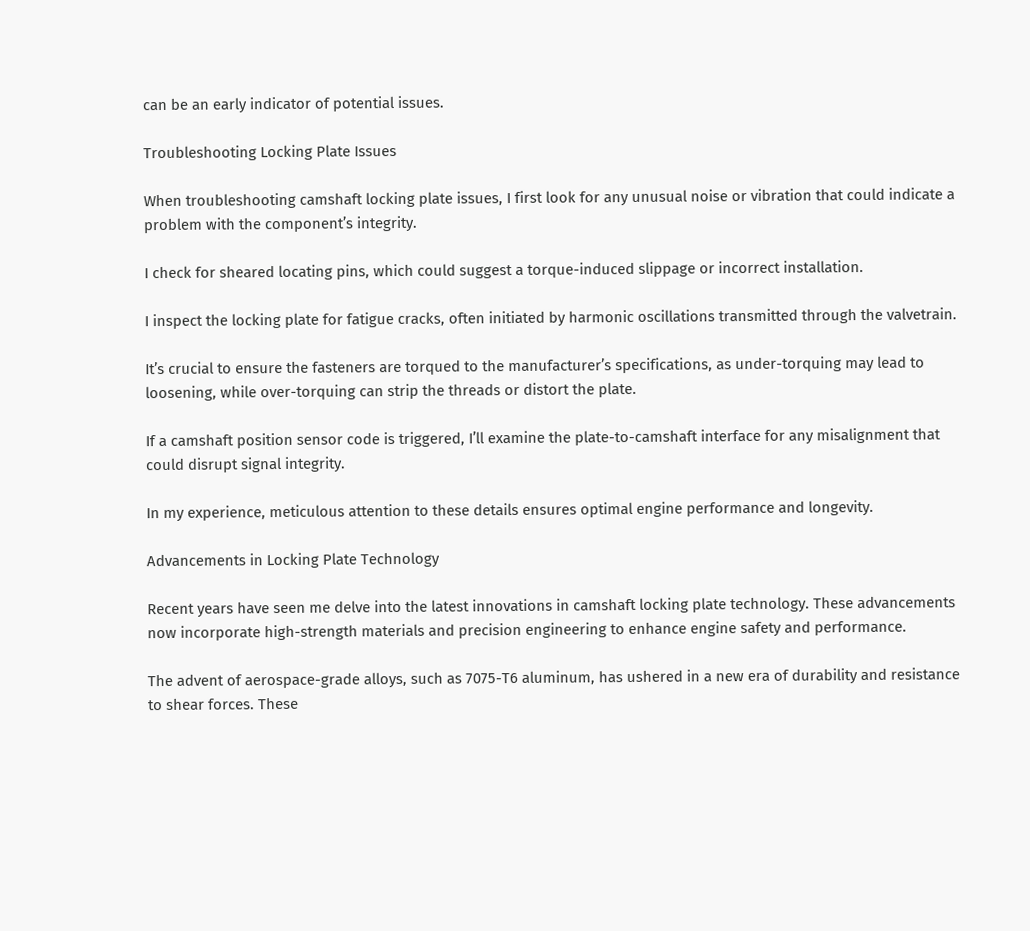can be an early indicator of potential issues.

Troubleshooting Locking Plate Issues

When troubleshooting camshaft locking plate issues, I first look for any unusual noise or vibration that could indicate a problem with the component’s integrity.

I check for sheared locating pins, which could suggest a torque-induced slippage or incorrect installation.

I inspect the locking plate for fatigue cracks, often initiated by harmonic oscillations transmitted through the valvetrain.

It’s crucial to ensure the fasteners are torqued to the manufacturer’s specifications, as under-torquing may lead to loosening, while over-torquing can strip the threads or distort the plate.

If a camshaft position sensor code is triggered, I’ll examine the plate-to-camshaft interface for any misalignment that could disrupt signal integrity.

In my experience, meticulous attention to these details ensures optimal engine performance and longevity.

Advancements in Locking Plate Technology

Recent years have seen me delve into the latest innovations in camshaft locking plate technology. These advancements now incorporate high-strength materials and precision engineering to enhance engine safety and performance.

The advent of aerospace-grade alloys, such as 7075-T6 aluminum, has ushered in a new era of durability and resistance to shear forces. These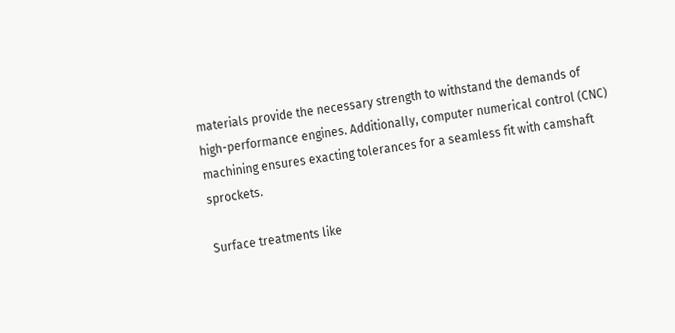materials provide the necessary strength to withstand the demands of high-performance engines. Additionally, computer numerical control (CNC) machining ensures exacting tolerances for a seamless fit with camshaft sprockets.

Surface treatments like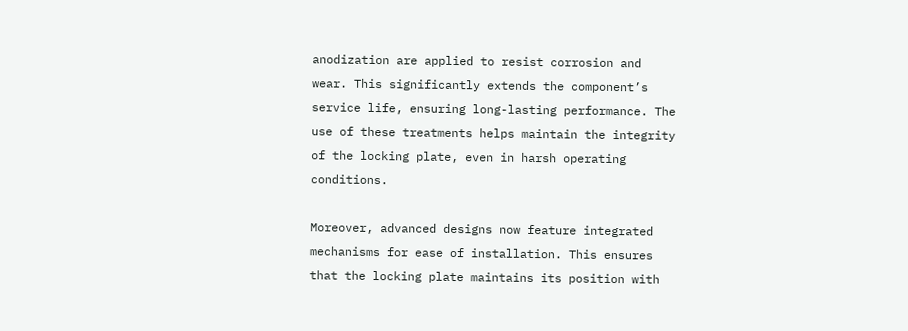anodization are applied to resist corrosion and wear. This significantly extends the component’s service life, ensuring long-lasting performance. The use of these treatments helps maintain the integrity of the locking plate, even in harsh operating conditions.

Moreover, advanced designs now feature integrated mechanisms for ease of installation. This ensures that the locking plate maintains its position with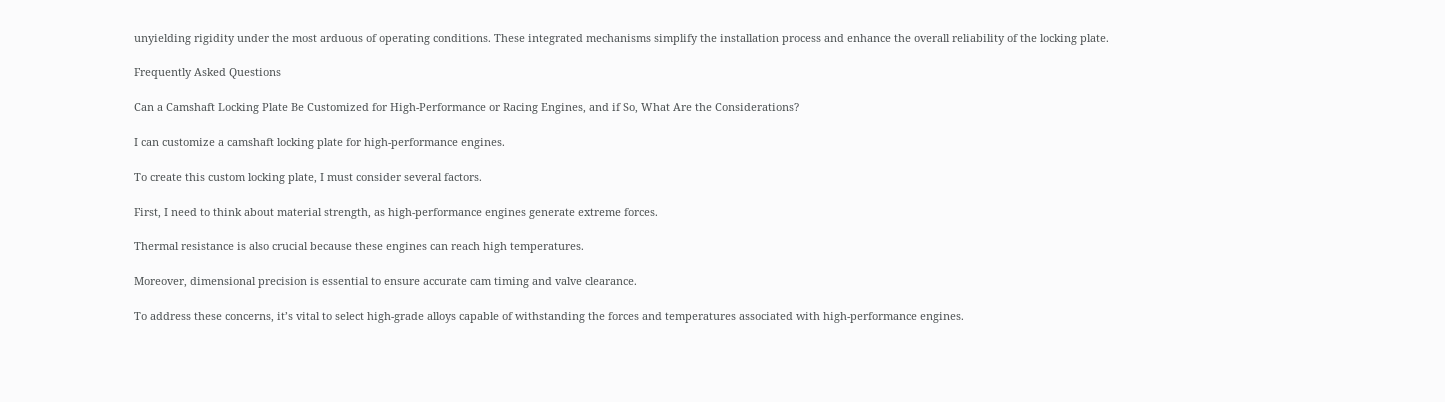unyielding rigidity under the most arduous of operating conditions. These integrated mechanisms simplify the installation process and enhance the overall reliability of the locking plate.

Frequently Asked Questions

Can a Camshaft Locking Plate Be Customized for High-Performance or Racing Engines, and if So, What Are the Considerations?

I can customize a camshaft locking plate for high-performance engines.

To create this custom locking plate, I must consider several factors.

First, I need to think about material strength, as high-performance engines generate extreme forces.

Thermal resistance is also crucial because these engines can reach high temperatures.

Moreover, dimensional precision is essential to ensure accurate cam timing and valve clearance.

To address these concerns, it’s vital to select high-grade alloys capable of withstanding the forces and temperatures associated with high-performance engines.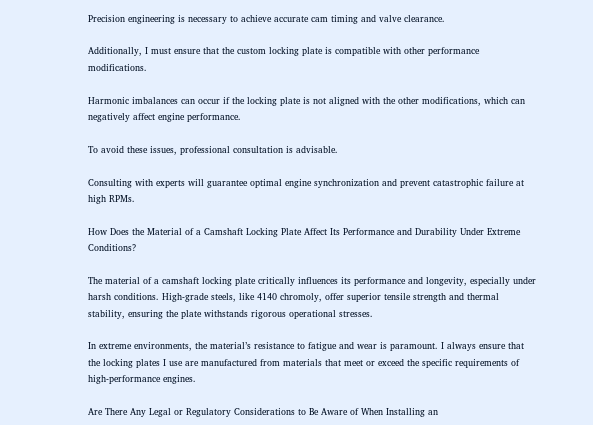Precision engineering is necessary to achieve accurate cam timing and valve clearance.

Additionally, I must ensure that the custom locking plate is compatible with other performance modifications.

Harmonic imbalances can occur if the locking plate is not aligned with the other modifications, which can negatively affect engine performance.

To avoid these issues, professional consultation is advisable.

Consulting with experts will guarantee optimal engine synchronization and prevent catastrophic failure at high RPMs.

How Does the Material of a Camshaft Locking Plate Affect Its Performance and Durability Under Extreme Conditions?

The material of a camshaft locking plate critically influences its performance and longevity, especially under harsh conditions. High-grade steels, like 4140 chromoly, offer superior tensile strength and thermal stability, ensuring the plate withstands rigorous operational stresses.

In extreme environments, the material’s resistance to fatigue and wear is paramount. I always ensure that the locking plates I use are manufactured from materials that meet or exceed the specific requirements of high-performance engines.

Are There Any Legal or Regulatory Considerations to Be Aware of When Installing an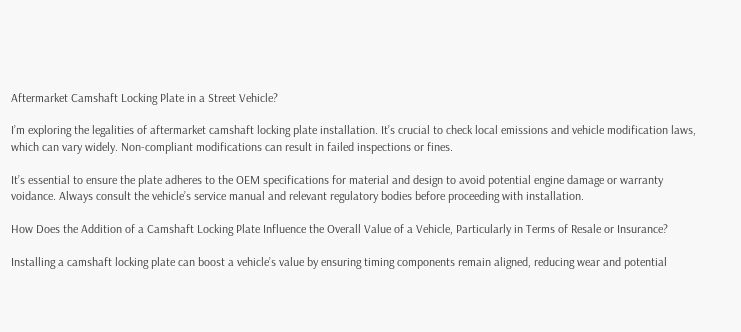Aftermarket Camshaft Locking Plate in a Street Vehicle?

I’m exploring the legalities of aftermarket camshaft locking plate installation. It’s crucial to check local emissions and vehicle modification laws, which can vary widely. Non-compliant modifications can result in failed inspections or fines.

It’s essential to ensure the plate adheres to the OEM specifications for material and design to avoid potential engine damage or warranty voidance. Always consult the vehicle’s service manual and relevant regulatory bodies before proceeding with installation.

How Does the Addition of a Camshaft Locking Plate Influence the Overall Value of a Vehicle, Particularly in Terms of Resale or Insurance?

Installing a camshaft locking plate can boost a vehicle’s value by ensuring timing components remain aligned, reducing wear and potential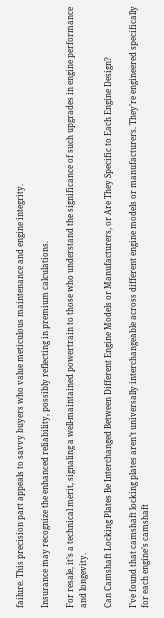failure. This precision part appeals to savvy buyers who value meticulous maintenance and engine integrity.

Insurance may recognize the enhanced reliability, possibly reflecting in premium calculations.

For resale, it’s a technical merit, signaling a well-maintained powertrain to those who understand the significance of such upgrades in engine performance and longevity.

Can Camshaft Locking Plates Be Interchanged Between Different Engine Models or Manufacturers, or Are They Specific to Each Engine Design?

I’ve found that camshaft locking plates aren’t universally interchangeable across different engine models or manufacturers. They’re engineered specifically for each engine’s camshaft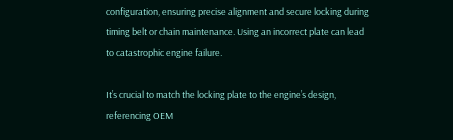configuration, ensuring precise alignment and secure locking during timing belt or chain maintenance. Using an incorrect plate can lead to catastrophic engine failure.

It’s crucial to match the locking plate to the engine’s design, referencing OEM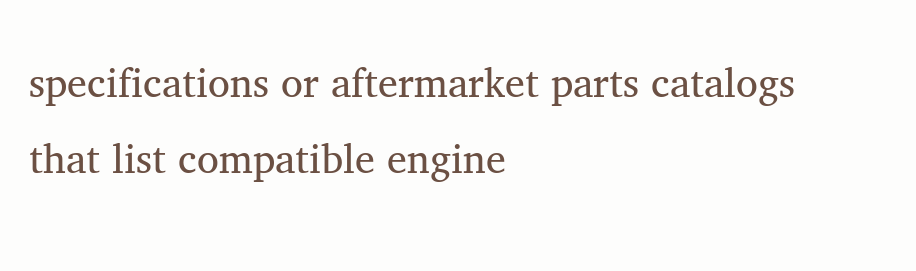specifications or aftermarket parts catalogs that list compatible engine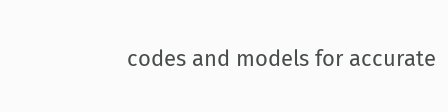codes and models for accurate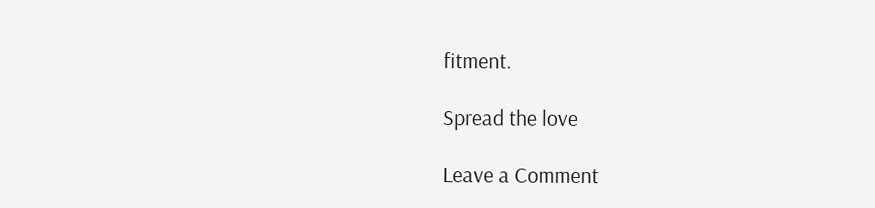fitment.

Spread the love

Leave a Comment